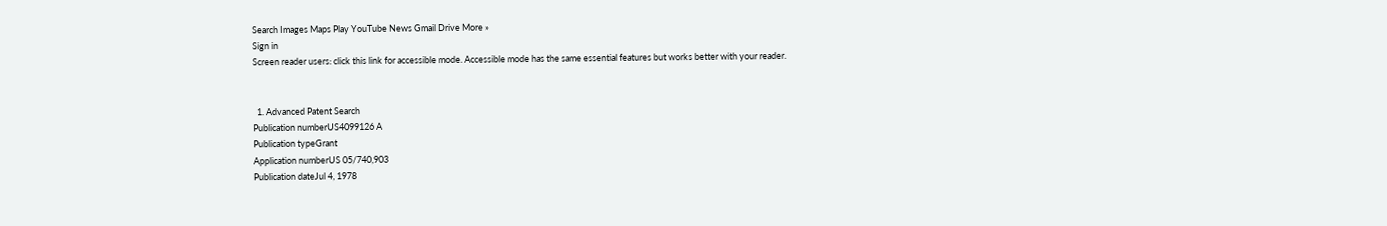Search Images Maps Play YouTube News Gmail Drive More »
Sign in
Screen reader users: click this link for accessible mode. Accessible mode has the same essential features but works better with your reader.


  1. Advanced Patent Search
Publication numberUS4099126 A
Publication typeGrant
Application numberUS 05/740,903
Publication dateJul 4, 1978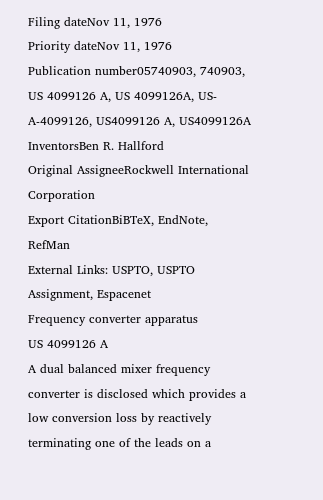Filing dateNov 11, 1976
Priority dateNov 11, 1976
Publication number05740903, 740903, US 4099126 A, US 4099126A, US-A-4099126, US4099126 A, US4099126A
InventorsBen R. Hallford
Original AssigneeRockwell International Corporation
Export CitationBiBTeX, EndNote, RefMan
External Links: USPTO, USPTO Assignment, Espacenet
Frequency converter apparatus
US 4099126 A
A dual balanced mixer frequency converter is disclosed which provides a low conversion loss by reactively terminating one of the leads on a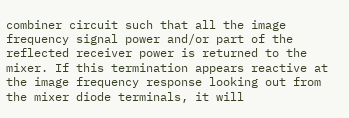combiner circuit such that all the image frequency signal power and/or part of the reflected receiver power is returned to the mixer. If this termination appears reactive at the image frequency response looking out from the mixer diode terminals, it will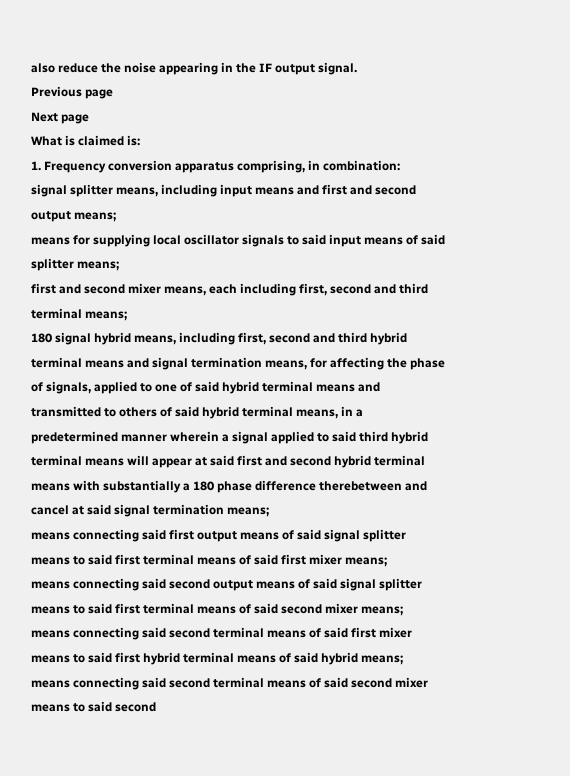also reduce the noise appearing in the IF output signal.
Previous page
Next page
What is claimed is:
1. Frequency conversion apparatus comprising, in combination:
signal splitter means, including input means and first and second output means;
means for supplying local oscillator signals to said input means of said splitter means;
first and second mixer means, each including first, second and third terminal means;
180 signal hybrid means, including first, second and third hybrid terminal means and signal termination means, for affecting the phase of signals, applied to one of said hybrid terminal means and transmitted to others of said hybrid terminal means, in a predetermined manner wherein a signal applied to said third hybrid terminal means will appear at said first and second hybrid terminal means with substantially a 180 phase difference therebetween and cancel at said signal termination means;
means connecting said first output means of said signal splitter means to said first terminal means of said first mixer means;
means connecting said second output means of said signal splitter means to said first terminal means of said second mixer means;
means connecting said second terminal means of said first mixer means to said first hybrid terminal means of said hybrid means;
means connecting said second terminal means of said second mixer means to said second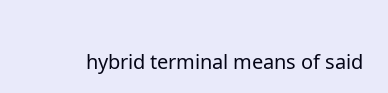hybrid terminal means of said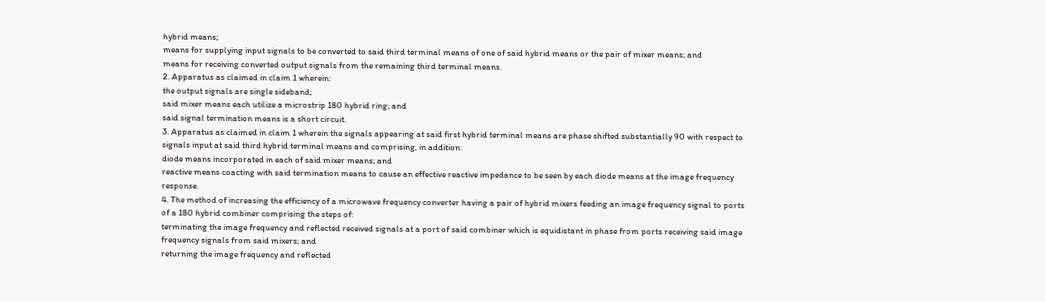hybrid means;
means for supplying input signals to be converted to said third terminal means of one of said hybrid means or the pair of mixer means; and
means for receiving converted output signals from the remaining third terminal means.
2. Apparatus as claimed in claim 1 wherein:
the output signals are single sideband;
said mixer means each utilize a microstrip 180 hybrid ring; and
said signal termination means is a short circuit.
3. Apparatus as claimed in claim 1 wherein the signals appearing at said first hybrid terminal means are phase shifted substantially 90 with respect to signals input at said third hybrid terminal means and comprising, in addition:
diode means incorporated in each of said mixer means; and
reactive means coacting with said termination means to cause an effective reactive impedance to be seen by each diode means at the image frequency response.
4. The method of increasing the efficiency of a microwave frequency converter having a pair of hybrid mixers feeding an image frequency signal to ports of a 180 hybrid combiner comprising the steps of:
terminating the image frequency and reflected received signals at a port of said combiner which is equidistant in phase from ports receiving said image frequency signals from said mixers; and
returning the image frequency and reflected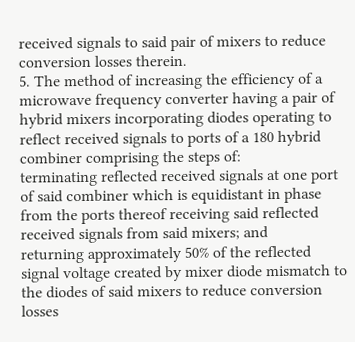received signals to said pair of mixers to reduce conversion losses therein.
5. The method of increasing the efficiency of a microwave frequency converter having a pair of hybrid mixers incorporating diodes operating to reflect received signals to ports of a 180 hybrid combiner comprising the steps of:
terminating reflected received signals at one port of said combiner which is equidistant in phase from the ports thereof receiving said reflected received signals from said mixers; and
returning approximately 50% of the reflected signal voltage created by mixer diode mismatch to the diodes of said mixers to reduce conversion losses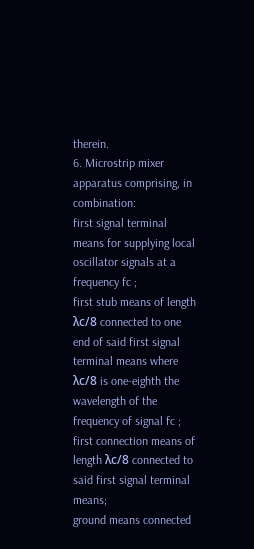therein.
6. Microstrip mixer apparatus comprising, in combination:
first signal terminal means for supplying local oscillator signals at a frequency fc ;
first stub means of length λc/8 connected to one end of said first signal terminal means where λc/8 is one-eighth the wavelength of the frequency of signal fc ;
first connection means of length λc/8 connected to said first signal terminal means;
ground means connected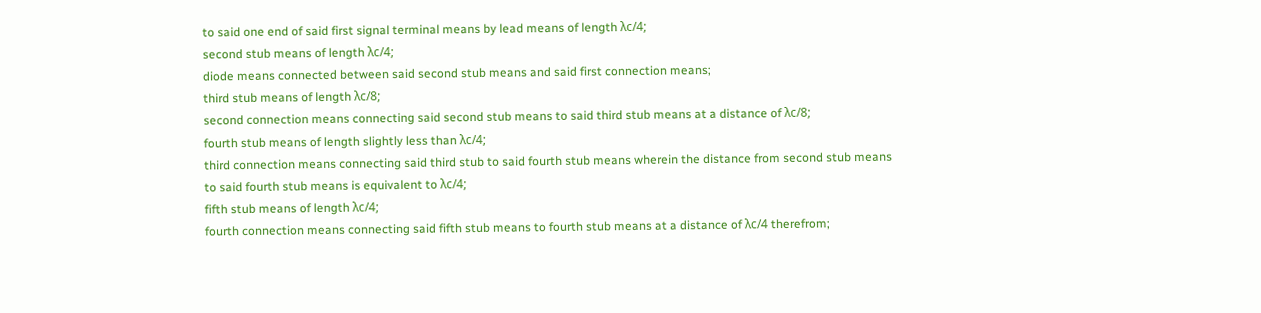to said one end of said first signal terminal means by lead means of length λc/4;
second stub means of length λc/4;
diode means connected between said second stub means and said first connection means;
third stub means of length λc/8;
second connection means connecting said second stub means to said third stub means at a distance of λc/8;
fourth stub means of length slightly less than λc/4;
third connection means connecting said third stub to said fourth stub means wherein the distance from second stub means to said fourth stub means is equivalent to λc/4;
fifth stub means of length λc/4;
fourth connection means connecting said fifth stub means to fourth stub means at a distance of λc/4 therefrom;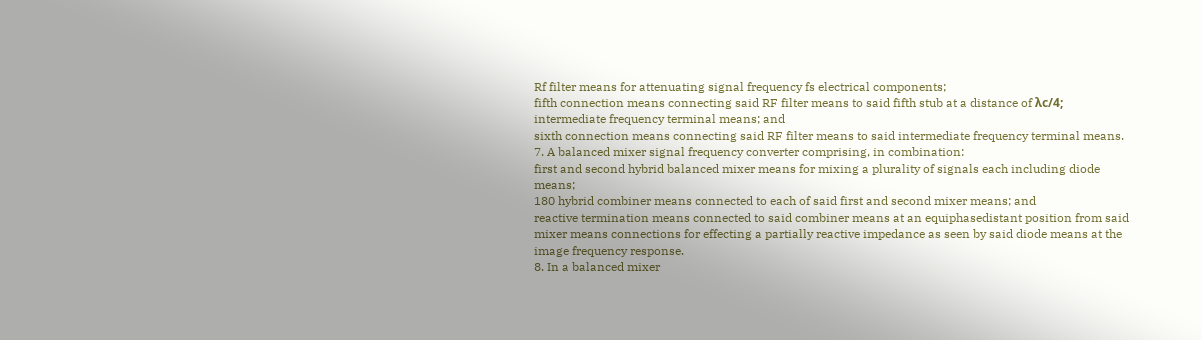Rf filter means for attenuating signal frequency fs electrical components;
fifth connection means connecting said RF filter means to said fifth stub at a distance of λc/4;
intermediate frequency terminal means; and
sixth connection means connecting said RF filter means to said intermediate frequency terminal means.
7. A balanced mixer signal frequency converter comprising, in combination:
first and second hybrid balanced mixer means for mixing a plurality of signals each including diode means;
180 hybrid combiner means connected to each of said first and second mixer means; and
reactive termination means connected to said combiner means at an equiphasedistant position from said mixer means connections for effecting a partially reactive impedance as seen by said diode means at the image frequency response.
8. In a balanced mixer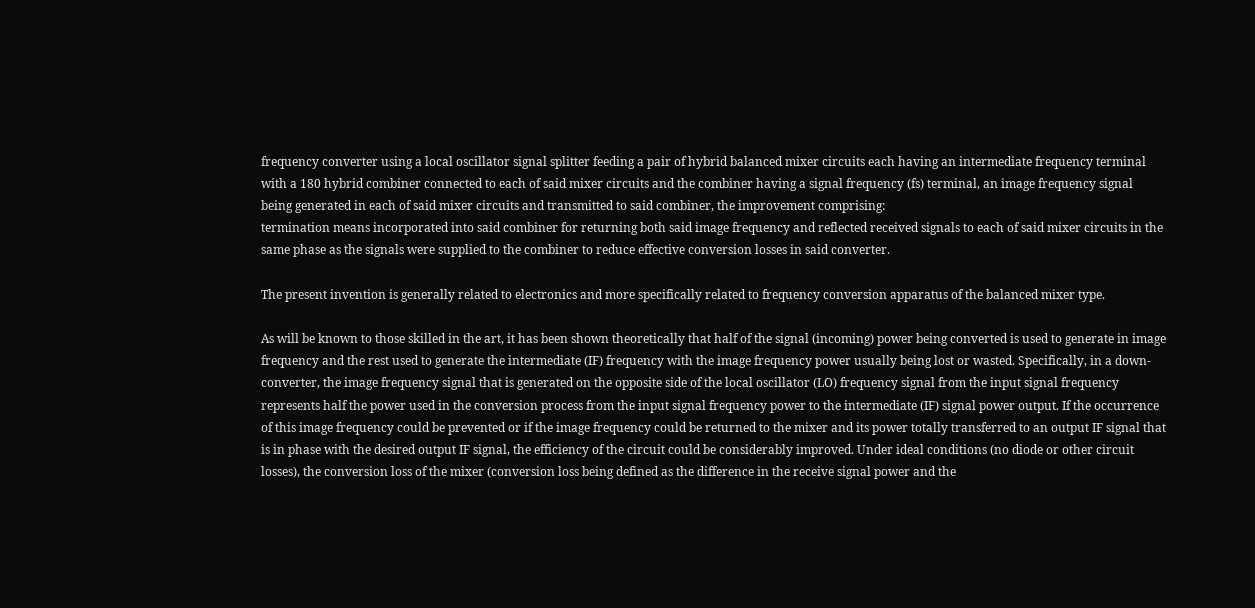frequency converter using a local oscillator signal splitter feeding a pair of hybrid balanced mixer circuits each having an intermediate frequency terminal with a 180 hybrid combiner connected to each of said mixer circuits and the combiner having a signal frequency (fs) terminal, an image frequency signal being generated in each of said mixer circuits and transmitted to said combiner, the improvement comprising:
termination means incorporated into said combiner for returning both said image frequency and reflected received signals to each of said mixer circuits in the same phase as the signals were supplied to the combiner to reduce effective conversion losses in said converter.

The present invention is generally related to electronics and more specifically related to frequency conversion apparatus of the balanced mixer type.

As will be known to those skilled in the art, it has been shown theoretically that half of the signal (incoming) power being converted is used to generate in image frequency and the rest used to generate the intermediate (IF) frequency with the image frequency power usually being lost or wasted. Specifically, in a down-converter, the image frequency signal that is generated on the opposite side of the local oscillator (LO) frequency signal from the input signal frequency represents half the power used in the conversion process from the input signal frequency power to the intermediate (IF) signal power output. If the occurrence of this image frequency could be prevented or if the image frequency could be returned to the mixer and its power totally transferred to an output IF signal that is in phase with the desired output IF signal, the efficiency of the circuit could be considerably improved. Under ideal conditions (no diode or other circuit losses), the conversion loss of the mixer (conversion loss being defined as the difference in the receive signal power and the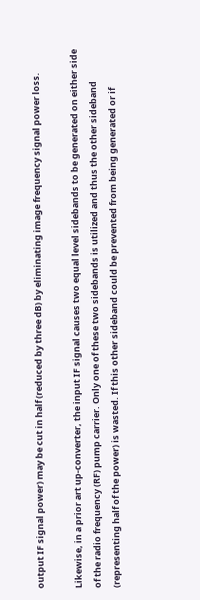output IF signal power) may be cut in half (reduced by three dB) by eliminating image frequency signal power loss.

Likewise, in a prior art up-converter, the input IF signal causes two equal level sidebands to be generated on either side of the radio frequency (RF) pump carrier. Only one of these two sidebands is utilized and thus the other sideband (representing half of the power) is wasted. If this other sideband could be prevented from being generated or if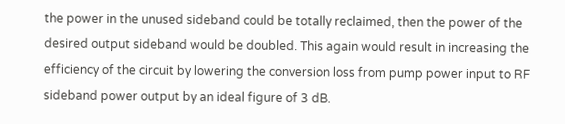the power in the unused sideband could be totally reclaimed, then the power of the desired output sideband would be doubled. This again would result in increasing the efficiency of the circuit by lowering the conversion loss from pump power input to RF sideband power output by an ideal figure of 3 dB.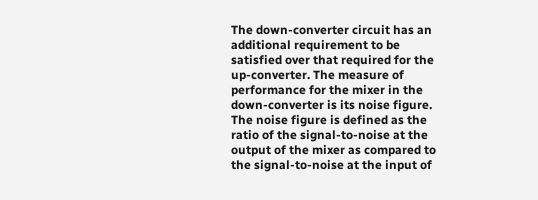The down-converter circuit has an additional requirement to be satisfied over that required for the up-converter. The measure of performance for the mixer in the down-converter is its noise figure. The noise figure is defined as the ratio of the signal-to-noise at the output of the mixer as compared to the signal-to-noise at the input of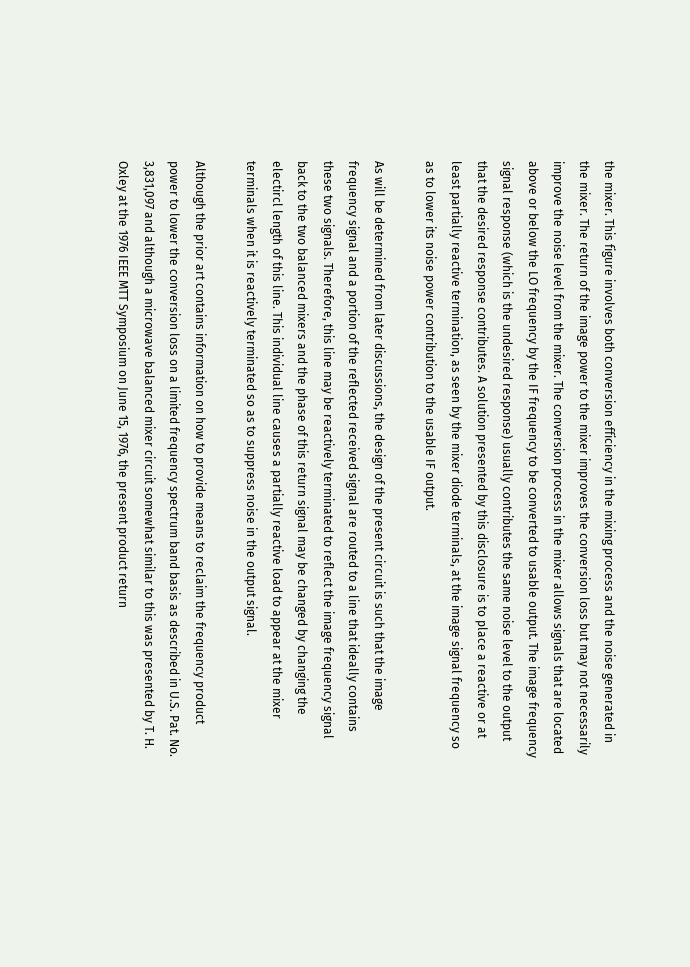the mixer. This figure involves both conversion efficiency in the mixing process and the noise generated in the mixer. The return of the image power to the mixer improves the conversion loss but may not necessarily improve the noise level from the mixer. The conversion process in the mixer allows signals that are located above or below the LO frequency by the IF frequency to be converted to usable output. The image frequency signal response (which is the undesired response) usually contributes the same noise level to the output that the desired response contributes. A solution presented by this disclosure is to place a reactive or at least partially reactive termination, as seen by the mixer diode terminals, at the image signal frequency so as to lower its noise power contribution to the usable IF output.

As will be determined from later discussions, the design of the present circuit is such that the image frequency signal and a portion of the reflected received signal are routed to a line that ideally contains these two signals. Therefore, this line may be reactively terminated to reflect the image frequency signal back to the two balanced mixers and the phase of this return signal may be changed by changing the electircl length of this line. This individual line causes a partially reactive load to appear at the mixer terminals when it is reactively terminated so as to suppress noise in the output signal.

Although the prior art contains information on how to provide means to reclaim the frequency product power to lower the conversion loss on a limited frequency spectrum band basis as described in U.S. Pat. No. 3,831,097 and although a microwave balanced mixer circuit somewhat similar to this was presented by T. H. Oxley at the 1976 IEEE MTT Symposium on June 15, 1976, the present product return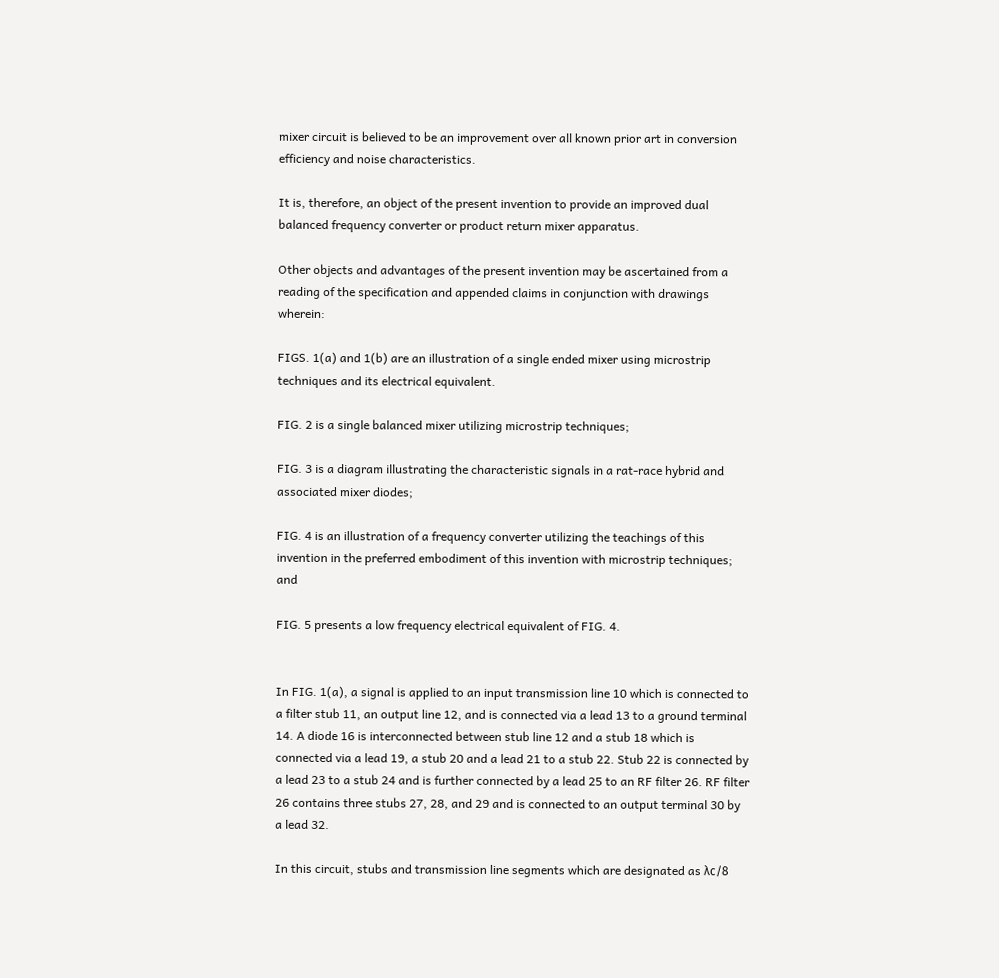mixer circuit is believed to be an improvement over all known prior art in conversion efficiency and noise characteristics.

It is, therefore, an object of the present invention to provide an improved dual balanced frequency converter or product return mixer apparatus.

Other objects and advantages of the present invention may be ascertained from a reading of the specification and appended claims in conjunction with drawings wherein:

FIGS. 1(a) and 1(b) are an illustration of a single ended mixer using microstrip techniques and its electrical equivalent.

FIG. 2 is a single balanced mixer utilizing microstrip techniques;

FIG. 3 is a diagram illustrating the characteristic signals in a rat-race hybrid and associated mixer diodes;

FIG. 4 is an illustration of a frequency converter utilizing the teachings of this invention in the preferred embodiment of this invention with microstrip techniques; and

FIG. 5 presents a low frequency electrical equivalent of FIG. 4.


In FIG. 1(a), a signal is applied to an input transmission line 10 which is connected to a filter stub 11, an output line 12, and is connected via a lead 13 to a ground terminal 14. A diode 16 is interconnected between stub line 12 and a stub 18 which is connected via a lead 19, a stub 20 and a lead 21 to a stub 22. Stub 22 is connected by a lead 23 to a stub 24 and is further connected by a lead 25 to an RF filter 26. RF filter 26 contains three stubs 27, 28, and 29 and is connected to an output terminal 30 by a lead 32.

In this circuit, stubs and transmission line segments which are designated as λc/8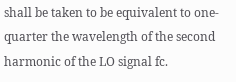shall be taken to be equivalent to one-quarter the wavelength of the second harmonic of the LO signal fc.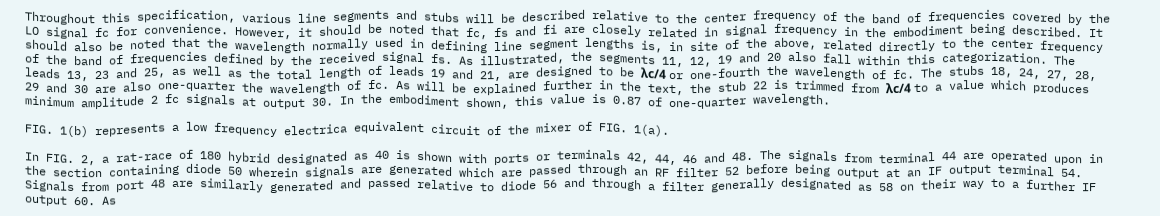Throughout this specification, various line segments and stubs will be described relative to the center frequency of the band of frequencies covered by the LO signal fc for convenience. However, it should be noted that fc, fs and fi are closely related in signal frequency in the embodiment being described. It should also be noted that the wavelength normally used in defining line segment lengths is, in site of the above, related directly to the center frequency of the band of frequencies defined by the received signal fs. As illustrated, the segments 11, 12, 19 and 20 also fall within this categorization. The leads 13, 23 and 25, as well as the total length of leads 19 and 21, are designed to be λc/4 or one-fourth the wavelength of fc. The stubs 18, 24, 27, 28, 29 and 30 are also one-quarter the wavelength of fc. As will be explained further in the text, the stub 22 is trimmed from λc/4 to a value which produces minimum amplitude 2 fc signals at output 30. In the embodiment shown, this value is 0.87 of one-quarter wavelength.

FIG. 1(b) represents a low frequency electrica equivalent circuit of the mixer of FIG. 1(a).

In FIG. 2, a rat-race of 180 hybrid designated as 40 is shown with ports or terminals 42, 44, 46 and 48. The signals from terminal 44 are operated upon in the section containing diode 50 wherein signals are generated which are passed through an RF filter 52 before being output at an IF output terminal 54. Signals from port 48 are similarly generated and passed relative to diode 56 and through a filter generally designated as 58 on their way to a further IF output 60. As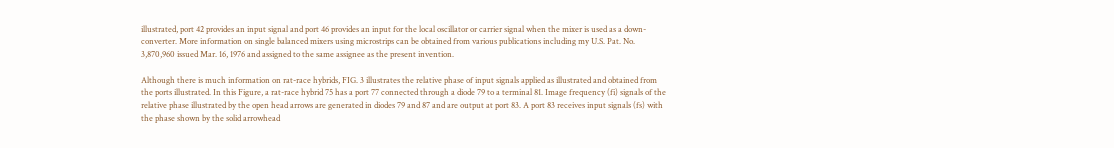illustrated, port 42 provides an input signal and port 46 provides an input for the local oscillator or carrier signal when the mixer is used as a down-converter. More information on single balanced mixers using microstrips can be obtained from various publications including my U.S. Pat. No. 3,870,960 issued Mar. 16, 1976 and assigned to the same assignee as the present invention.

Although there is much information on rat-race hybrids, FIG. 3 illustrates the relative phase of input signals applied as illustrated and obtained from the ports illustrated. In this Figure, a rat-race hybrid 75 has a port 77 connected through a diode 79 to a terminal 81. Image frequency (fi) signals of the relative phase illustrated by the open head arrows are generated in diodes 79 and 87 and are output at port 83. A port 83 receives input signals (fs) with the phase shown by the solid arrowhead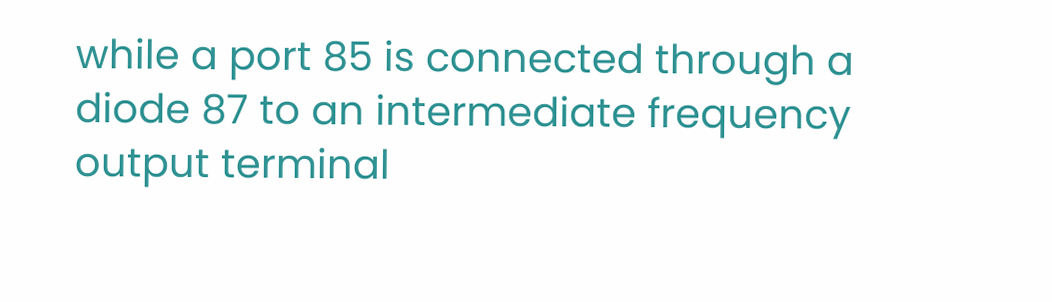while a port 85 is connected through a diode 87 to an intermediate frequency output terminal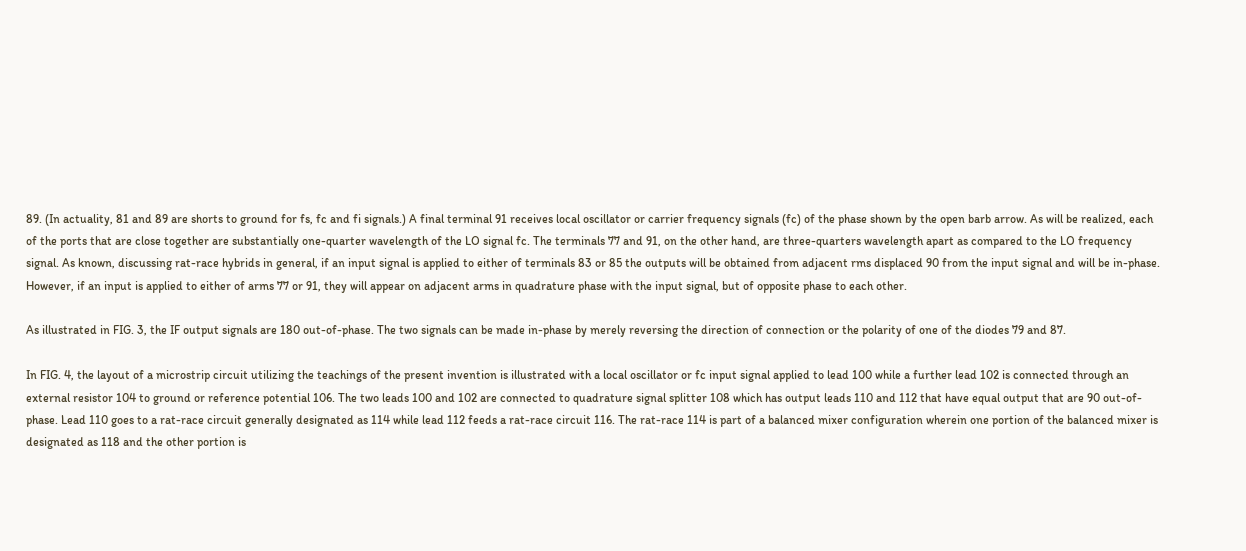89. (In actuality, 81 and 89 are shorts to ground for fs, fc and fi signals.) A final terminal 91 receives local oscillator or carrier frequency signals (fc) of the phase shown by the open barb arrow. As will be realized, each of the ports that are close together are substantially one-quarter wavelength of the LO signal fc. The terminals 77 and 91, on the other hand, are three-quarters wavelength apart as compared to the LO frequency signal. As known, discussing rat-race hybrids in general, if an input signal is applied to either of terminals 83 or 85 the outputs will be obtained from adjacent rms displaced 90 from the input signal and will be in-phase. However, if an input is applied to either of arms 77 or 91, they will appear on adjacent arms in quadrature phase with the input signal, but of opposite phase to each other.

As illustrated in FIG. 3, the IF output signals are 180 out-of-phase. The two signals can be made in-phase by merely reversing the direction of connection or the polarity of one of the diodes 79 and 87.

In FIG. 4, the layout of a microstrip circuit utilizing the teachings of the present invention is illustrated with a local oscillator or fc input signal applied to lead 100 while a further lead 102 is connected through an external resistor 104 to ground or reference potential 106. The two leads 100 and 102 are connected to quadrature signal splitter 108 which has output leads 110 and 112 that have equal output that are 90 out-of-phase. Lead 110 goes to a rat-race circuit generally designated as 114 while lead 112 feeds a rat-race circuit 116. The rat-race 114 is part of a balanced mixer configuration wherein one portion of the balanced mixer is designated as 118 and the other portion is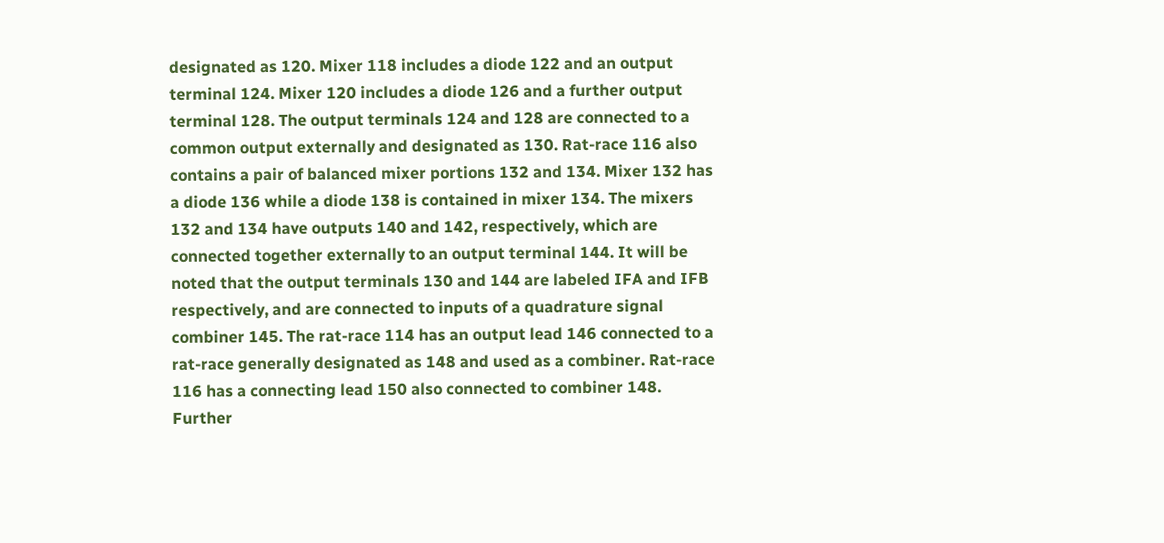designated as 120. Mixer 118 includes a diode 122 and an output terminal 124. Mixer 120 includes a diode 126 and a further output terminal 128. The output terminals 124 and 128 are connected to a common output externally and designated as 130. Rat-race 116 also contains a pair of balanced mixer portions 132 and 134. Mixer 132 has a diode 136 while a diode 138 is contained in mixer 134. The mixers 132 and 134 have outputs 140 and 142, respectively, which are connected together externally to an output terminal 144. It will be noted that the output terminals 130 and 144 are labeled IFA and IFB respectively, and are connected to inputs of a quadrature signal combiner 145. The rat-race 114 has an output lead 146 connected to a rat-race generally designated as 148 and used as a combiner. Rat-race 116 has a connecting lead 150 also connected to combiner 148. Further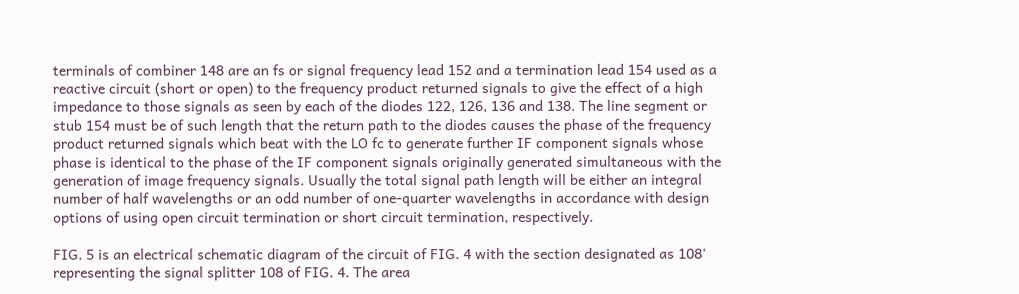terminals of combiner 148 are an fs or signal frequency lead 152 and a termination lead 154 used as a reactive circuit (short or open) to the frequency product returned signals to give the effect of a high impedance to those signals as seen by each of the diodes 122, 126, 136 and 138. The line segment or stub 154 must be of such length that the return path to the diodes causes the phase of the frequency product returned signals which beat with the LO fc to generate further IF component signals whose phase is identical to the phase of the IF component signals originally generated simultaneous with the generation of image frequency signals. Usually the total signal path length will be either an integral number of half wavelengths or an odd number of one-quarter wavelengths in accordance with design options of using open circuit termination or short circuit termination, respectively.

FIG. 5 is an electrical schematic diagram of the circuit of FIG. 4 with the section designated as 108' representing the signal splitter 108 of FIG. 4. The area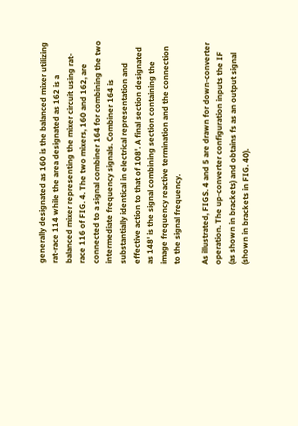generally designated as 160 is the balanced mixer utilizing rat-race 114 while the area designated as 162 is a balanced mixer representing the mixer circuit using rat-race 116 of FIG. 4. The two mixers, 160 and 162, are connected to a signal combiner 164 for combining the two intermediate frequency signals. Combiner 164 is substantially identical in electrical representation and effective action to that of 108'. A final section designated as 148' is the signal combining section containing the image frequency reactive termination and the connection to the signal frequency.

As illustrated, FIGS. 4 and 5 are drawn for down-converter operation. The up-converter configuration inputs the IF (as shown in brackets) and obtains fs as an output signal (shown in brackets in FIG. 40).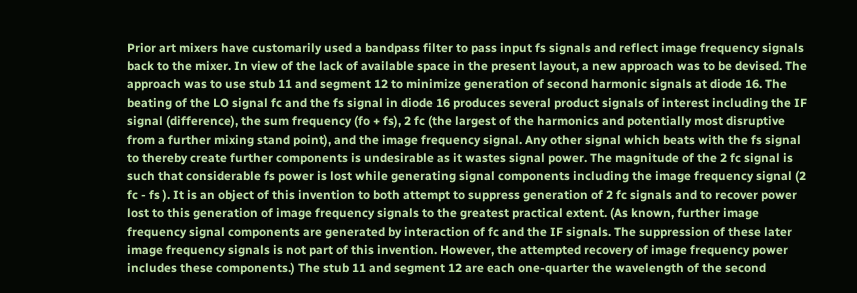Prior art mixers have customarily used a bandpass filter to pass input fs signals and reflect image frequency signals back to the mixer. In view of the lack of available space in the present layout, a new approach was to be devised. The approach was to use stub 11 and segment 12 to minimize generation of second harmonic signals at diode 16. The beating of the LO signal fc and the fs signal in diode 16 produces several product signals of interest including the IF signal (difference), the sum frequency (fo + fs), 2 fc (the largest of the harmonics and potentially most disruptive from a further mixing stand point), and the image frequency signal. Any other signal which beats with the fs signal to thereby create further components is undesirable as it wastes signal power. The magnitude of the 2 fc signal is such that considerable fs power is lost while generating signal components including the image frequency signal (2 fc - fs ). It is an object of this invention to both attempt to suppress generation of 2 fc signals and to recover power lost to this generation of image frequency signals to the greatest practical extent. (As known, further image frequency signal components are generated by interaction of fc and the IF signals. The suppression of these later image frequency signals is not part of this invention. However, the attempted recovery of image frequency power includes these components.) The stub 11 and segment 12 are each one-quarter the wavelength of the second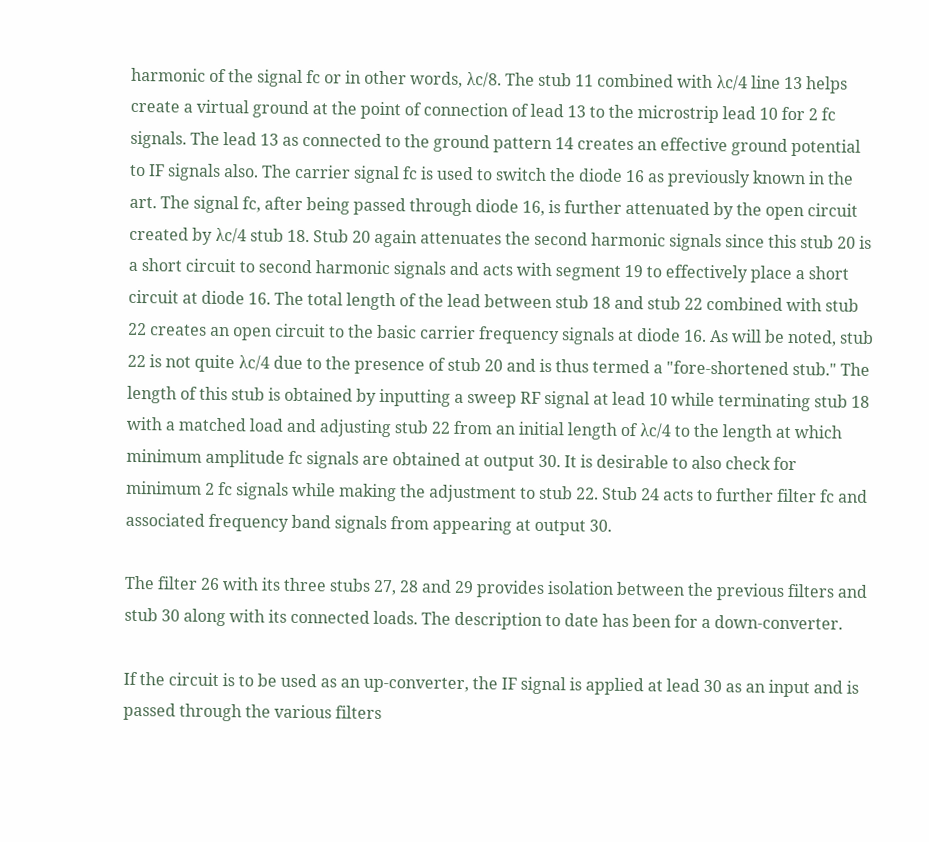harmonic of the signal fc or in other words, λc/8. The stub 11 combined with λc/4 line 13 helps create a virtual ground at the point of connection of lead 13 to the microstrip lead 10 for 2 fc signals. The lead 13 as connected to the ground pattern 14 creates an effective ground potential to IF signals also. The carrier signal fc is used to switch the diode 16 as previously known in the art. The signal fc, after being passed through diode 16, is further attenuated by the open circuit created by λc/4 stub 18. Stub 20 again attenuates the second harmonic signals since this stub 20 is a short circuit to second harmonic signals and acts with segment 19 to effectively place a short circuit at diode 16. The total length of the lead between stub 18 and stub 22 combined with stub 22 creates an open circuit to the basic carrier frequency signals at diode 16. As will be noted, stub 22 is not quite λc/4 due to the presence of stub 20 and is thus termed a "fore-shortened stub." The length of this stub is obtained by inputting a sweep RF signal at lead 10 while terminating stub 18 with a matched load and adjusting stub 22 from an initial length of λc/4 to the length at which minimum amplitude fc signals are obtained at output 30. It is desirable to also check for minimum 2 fc signals while making the adjustment to stub 22. Stub 24 acts to further filter fc and associated frequency band signals from appearing at output 30.

The filter 26 with its three stubs 27, 28 and 29 provides isolation between the previous filters and stub 30 along with its connected loads. The description to date has been for a down-converter.

If the circuit is to be used as an up-converter, the IF signal is applied at lead 30 as an input and is passed through the various filters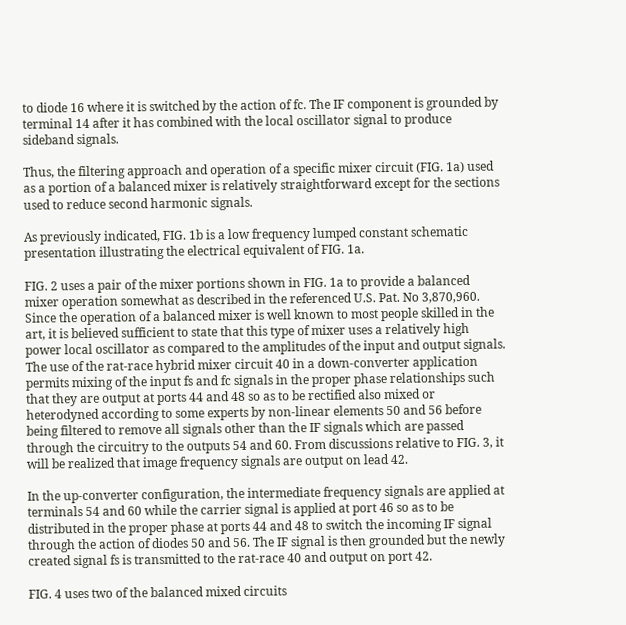to diode 16 where it is switched by the action of fc. The IF component is grounded by terminal 14 after it has combined with the local oscillator signal to produce sideband signals.

Thus, the filtering approach and operation of a specific mixer circuit (FIG. 1a) used as a portion of a balanced mixer is relatively straightforward except for the sections used to reduce second harmonic signals.

As previously indicated, FIG. 1b is a low frequency lumped constant schematic presentation illustrating the electrical equivalent of FIG. 1a.

FIG. 2 uses a pair of the mixer portions shown in FIG. 1a to provide a balanced mixer operation somewhat as described in the referenced U.S. Pat. No 3,870,960. Since the operation of a balanced mixer is well known to most people skilled in the art, it is believed sufficient to state that this type of mixer uses a relatively high power local oscillator as compared to the amplitudes of the input and output signals. The use of the rat-race hybrid mixer circuit 40 in a down-converter application permits mixing of the input fs and fc signals in the proper phase relationships such that they are output at ports 44 and 48 so as to be rectified also mixed or heterodyned according to some experts by non-linear elements 50 and 56 before being filtered to remove all signals other than the IF signals which are passed through the circuitry to the outputs 54 and 60. From discussions relative to FIG. 3, it will be realized that image frequency signals are output on lead 42.

In the up-converter configuration, the intermediate frequency signals are applied at terminals 54 and 60 while the carrier signal is applied at port 46 so as to be distributed in the proper phase at ports 44 and 48 to switch the incoming IF signal through the action of diodes 50 and 56. The IF signal is then grounded but the newly created signal fs is transmitted to the rat-race 40 and output on port 42.

FIG. 4 uses two of the balanced mixed circuits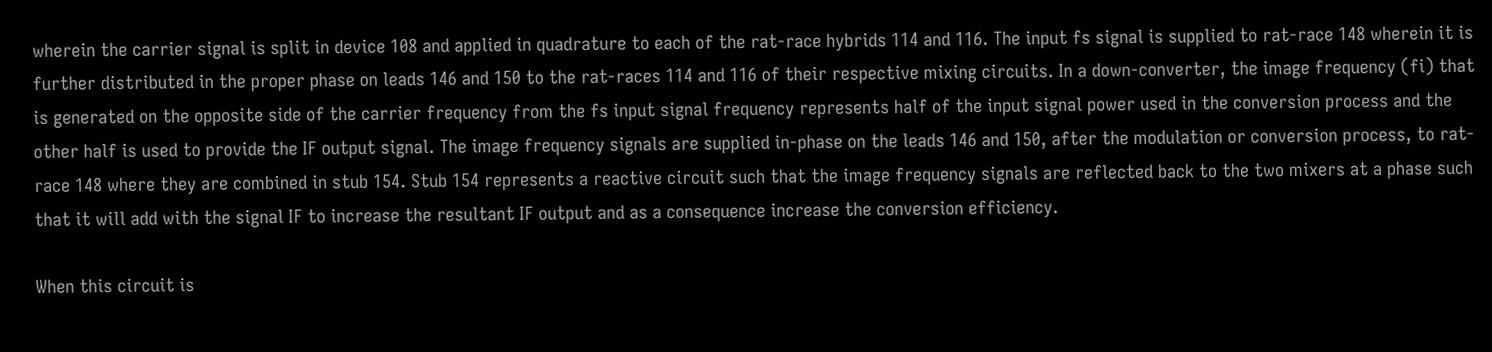wherein the carrier signal is split in device 108 and applied in quadrature to each of the rat-race hybrids 114 and 116. The input fs signal is supplied to rat-race 148 wherein it is further distributed in the proper phase on leads 146 and 150 to the rat-races 114 and 116 of their respective mixing circuits. In a down-converter, the image frequency (fi) that is generated on the opposite side of the carrier frequency from the fs input signal frequency represents half of the input signal power used in the conversion process and the other half is used to provide the IF output signal. The image frequency signals are supplied in-phase on the leads 146 and 150, after the modulation or conversion process, to rat-race 148 where they are combined in stub 154. Stub 154 represents a reactive circuit such that the image frequency signals are reflected back to the two mixers at a phase such that it will add with the signal IF to increase the resultant IF output and as a consequence increase the conversion efficiency.

When this circuit is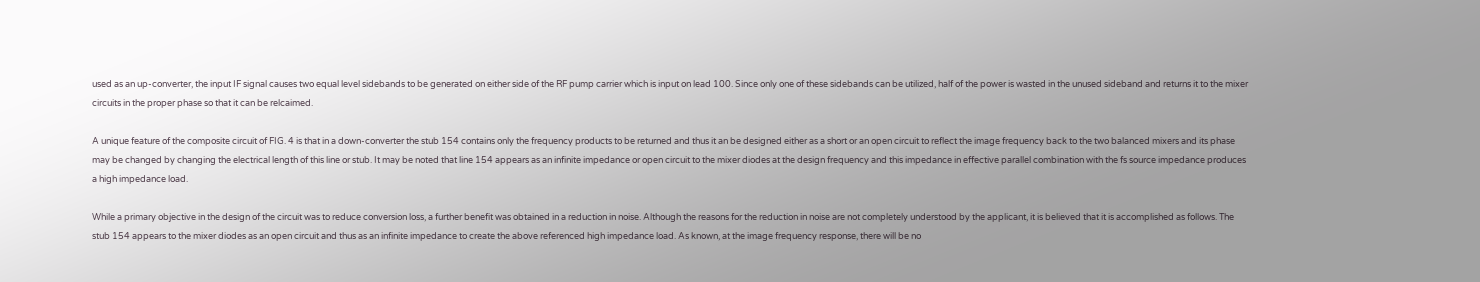used as an up-converter, the input IF signal causes two equal level sidebands to be generated on either side of the RF pump carrier which is input on lead 100. Since only one of these sidebands can be utilized, half of the power is wasted in the unused sideband and returns it to the mixer circuits in the proper phase so that it can be relcaimed.

A unique feature of the composite circuit of FIG. 4 is that in a down-converter the stub 154 contains only the frequency products to be returned and thus it an be designed either as a short or an open circuit to reflect the image frequency back to the two balanced mixers and its phase may be changed by changing the electrical length of this line or stub. It may be noted that line 154 appears as an infinite impedance or open circuit to the mixer diodes at the design frequency and this impedance in effective parallel combination with the fs source impedance produces a high impedance load.

While a primary objective in the design of the circuit was to reduce conversion loss, a further benefit was obtained in a reduction in noise. Although the reasons for the reduction in noise are not completely understood by the applicant, it is believed that it is accomplished as follows. The stub 154 appears to the mixer diodes as an open circuit and thus as an infinite impedance to create the above referenced high impedance load. As known, at the image frequency response, there will be no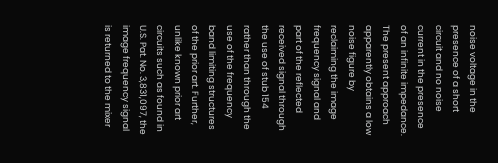noise voltage in the presence of a short circuit and no noise current in the presence of an infinite impedance. The present approach apparently obtains a low noise figure by reclaiming the image frequency signal and part of the reflected received signal through the use of stub 154 rather than through the use of the frequency band limiting structures of the prior art. Further, unlike known prior art circuits such as found in U.S. Pat. No. 3,831,097, the image frequency signal is returned to the mixer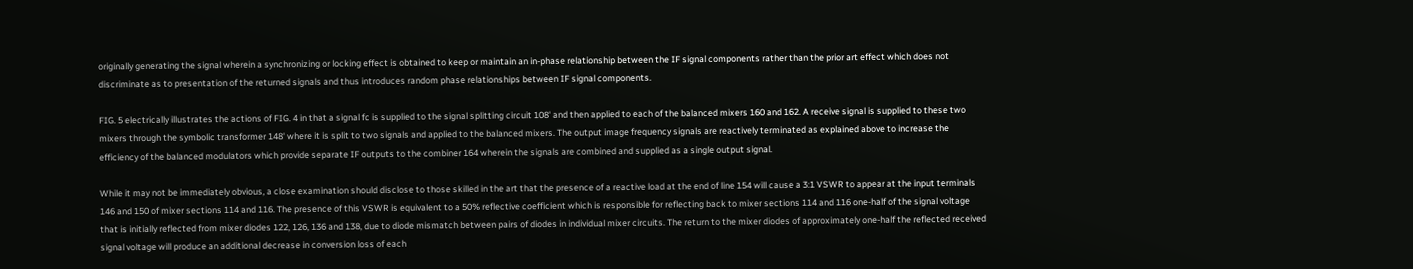originally generating the signal wherein a synchronizing or locking effect is obtained to keep or maintain an in-phase relationship between the IF signal components rather than the prior art effect which does not discriminate as to presentation of the returned signals and thus introduces random phase relationships between IF signal components.

FIG. 5 electrically illustrates the actions of FIG. 4 in that a signal fc is supplied to the signal splitting circuit 108' and then applied to each of the balanced mixers 160 and 162. A receive signal is supplied to these two mixers through the symbolic transformer 148' where it is split to two signals and applied to the balanced mixers. The output image frequency signals are reactively terminated as explained above to increase the efficiency of the balanced modulators which provide separate IF outputs to the combiner 164 wherein the signals are combined and supplied as a single output signal.

While it may not be immediately obvious, a close examination should disclose to those skilled in the art that the presence of a reactive load at the end of line 154 will cause a 3:1 VSWR to appear at the input terminals 146 and 150 of mixer sections 114 and 116. The presence of this VSWR is equivalent to a 50% reflective coefficient which is responsible for reflecting back to mixer sections 114 and 116 one-half of the signal voltage that is initially reflected from mixer diodes 122, 126, 136 and 138, due to diode mismatch between pairs of diodes in individual mixer circuits. The return to the mixer diodes of approximately one-half the reflected received signal voltage will produce an additional decrease in conversion loss of each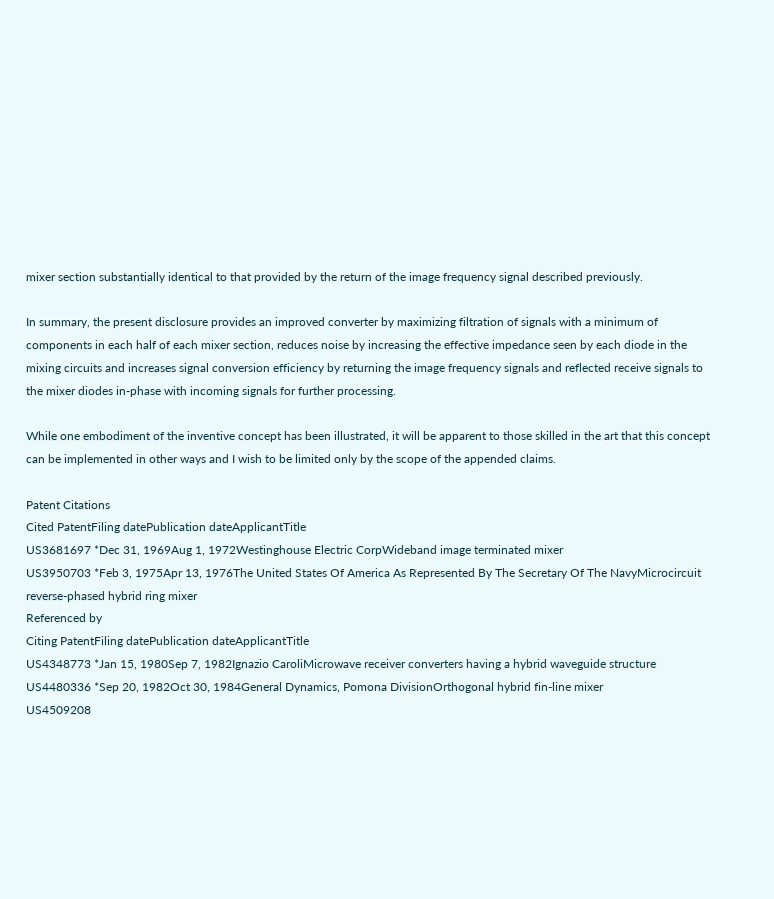mixer section substantially identical to that provided by the return of the image frequency signal described previously.

In summary, the present disclosure provides an improved converter by maximizing filtration of signals with a minimum of components in each half of each mixer section, reduces noise by increasing the effective impedance seen by each diode in the mixing circuits and increases signal conversion efficiency by returning the image frequency signals and reflected receive signals to the mixer diodes in-phase with incoming signals for further processing.

While one embodiment of the inventive concept has been illustrated, it will be apparent to those skilled in the art that this concept can be implemented in other ways and I wish to be limited only by the scope of the appended claims.

Patent Citations
Cited PatentFiling datePublication dateApplicantTitle
US3681697 *Dec 31, 1969Aug 1, 1972Westinghouse Electric CorpWideband image terminated mixer
US3950703 *Feb 3, 1975Apr 13, 1976The United States Of America As Represented By The Secretary Of The NavyMicrocircuit reverse-phased hybrid ring mixer
Referenced by
Citing PatentFiling datePublication dateApplicantTitle
US4348773 *Jan 15, 1980Sep 7, 1982Ignazio CaroliMicrowave receiver converters having a hybrid waveguide structure
US4480336 *Sep 20, 1982Oct 30, 1984General Dynamics, Pomona DivisionOrthogonal hybrid fin-line mixer
US4509208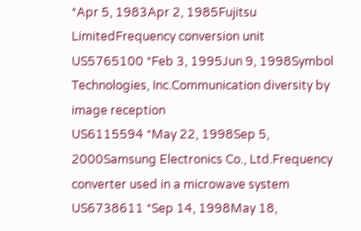*Apr 5, 1983Apr 2, 1985Fujitsu LimitedFrequency conversion unit
US5765100 *Feb 3, 1995Jun 9, 1998Symbol Technologies, Inc.Communication diversity by image reception
US6115594 *May 22, 1998Sep 5, 2000Samsung Electronics Co., Ltd.Frequency converter used in a microwave system
US6738611 *Sep 14, 1998May 18,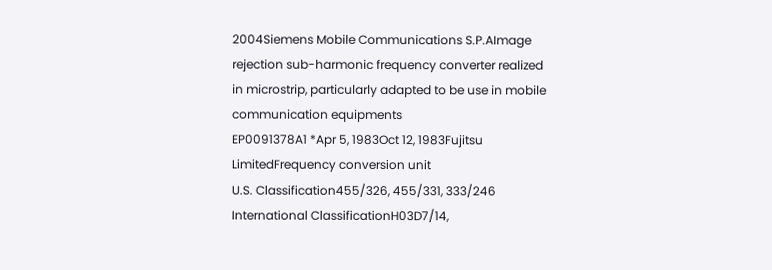2004Siemens Mobile Communications S.P.AImage rejection sub-harmonic frequency converter realized in microstrip, particularly adapted to be use in mobile communication equipments
EP0091378A1 *Apr 5, 1983Oct 12, 1983Fujitsu LimitedFrequency conversion unit
U.S. Classification455/326, 455/331, 333/246
International ClassificationH03D7/14,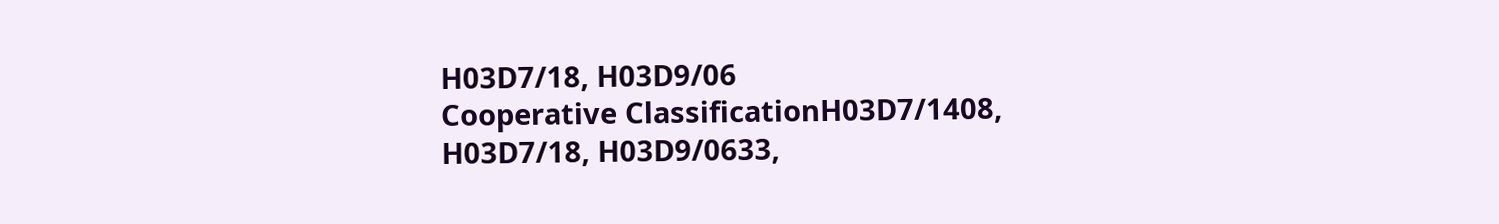H03D7/18, H03D9/06
Cooperative ClassificationH03D7/1408, H03D7/18, H03D9/0633,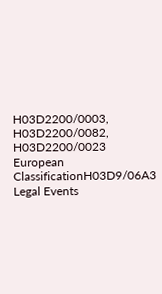H03D2200/0003, H03D2200/0082, H03D2200/0023
European ClassificationH03D9/06A3
Legal Events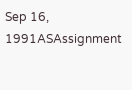Sep 16, 1991ASAssignment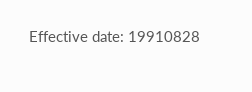Effective date: 19910828